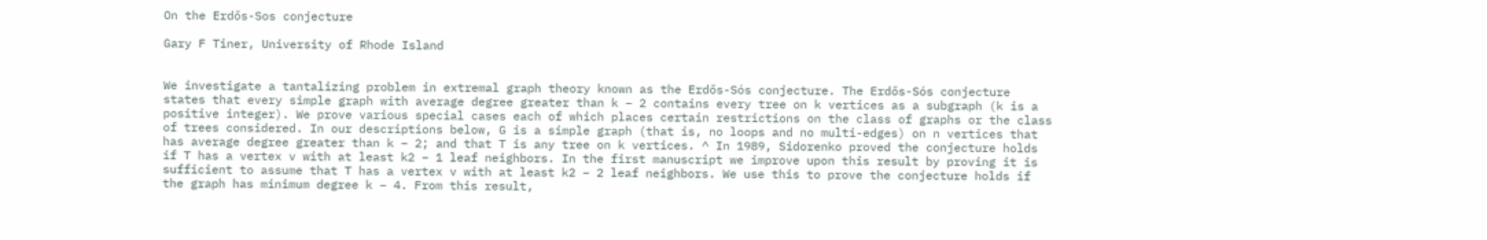On the Erdős-Sos conjecture

Gary F Tiner, University of Rhode Island


We investigate a tantalizing problem in extremal graph theory known as the Erdős-Sós conjecture. The Erdős-Sós conjecture states that every simple graph with average degree greater than k − 2 contains every tree on k vertices as a subgraph (k is a positive integer). We prove various special cases each of which places certain restrictions on the class of graphs or the class of trees considered. In our descriptions below, G is a simple graph (that is, no loops and no multi-edges) on n vertices that has average degree greater than k − 2; and that T is any tree on k vertices. ^ In 1989, Sidorenko proved the conjecture holds if T has a vertex v with at least k2 − 1 leaf neighbors. In the first manuscript we improve upon this result by proving it is sufficient to assume that T has a vertex v with at least k2 − 2 leaf neighbors. We use this to prove the conjecture holds if the graph has minimum degree k − 4. From this result,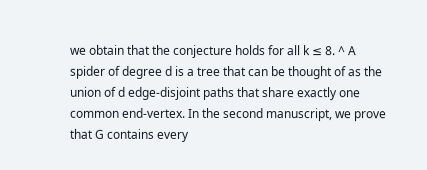we obtain that the conjecture holds for all k ≤ 8. ^ A spider of degree d is a tree that can be thought of as the union of d edge-disjoint paths that share exactly one common end-vertex. In the second manuscript, we prove that G contains every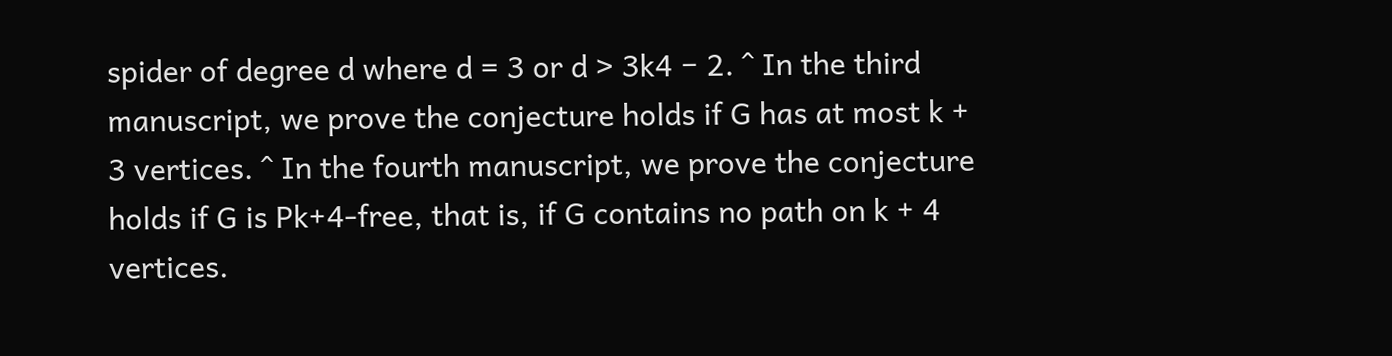spider of degree d where d = 3 or d > 3k4 − 2. ^ In the third manuscript, we prove the conjecture holds if G has at most k + 3 vertices. ^ In the fourth manuscript, we prove the conjecture holds if G is Pk+4-free, that is, if G contains no path on k + 4 vertices.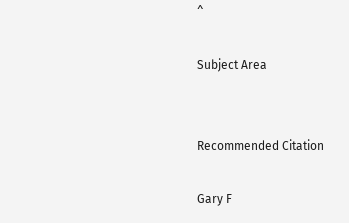^

Subject Area


Recommended Citation

Gary F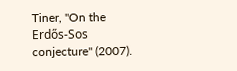Tiner, "On the Erdős-Sos conjecture" (2007).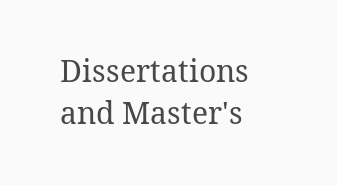Dissertations and Master's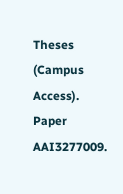Theses (Campus Access). Paper AAI3277009.